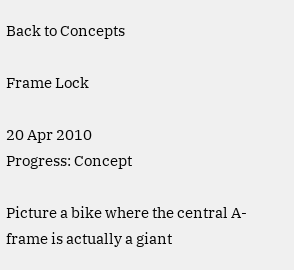Back to Concepts

Frame Lock

20 Apr 2010
Progress: Concept

Picture a bike where the central A-frame is actually a giant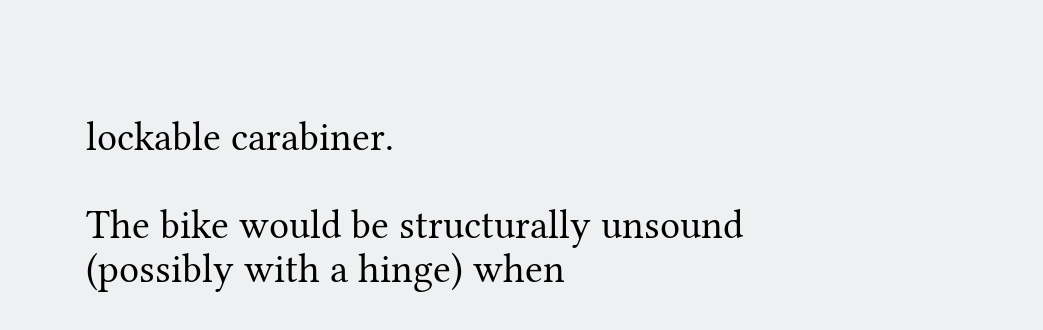lockable carabiner.

The bike would be structurally unsound (possibly with a hinge) when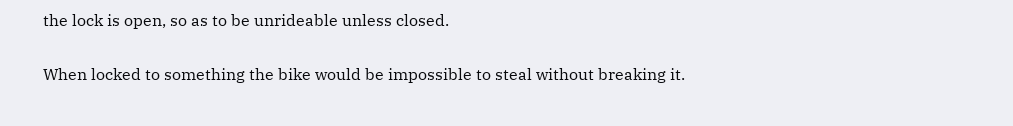the lock is open, so as to be unrideable unless closed.

When locked to something the bike would be impossible to steal without breaking it.